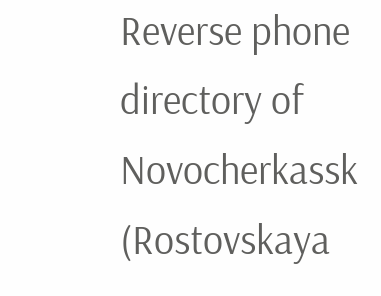Reverse phone directory of Novocherkassk (Rostovskaya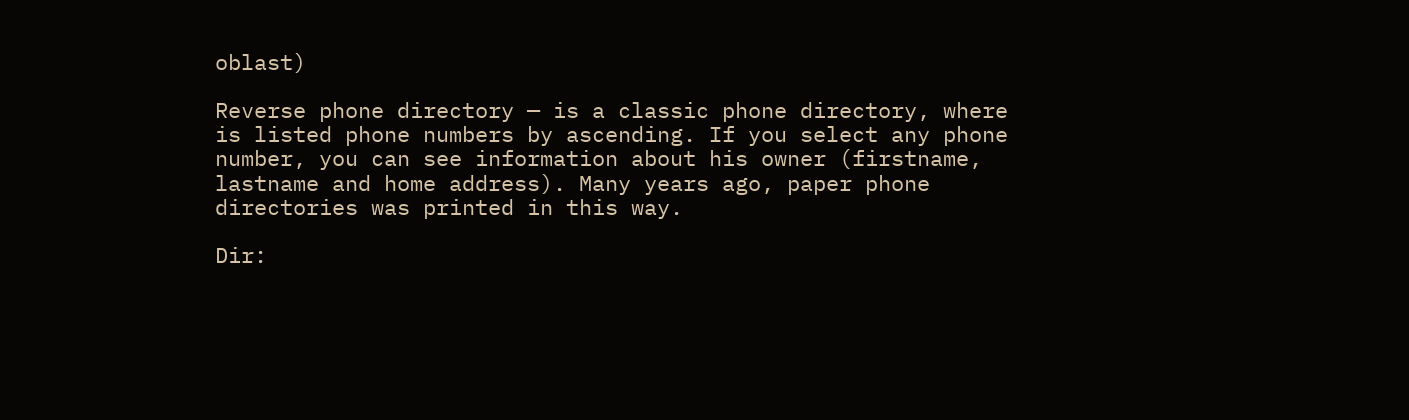oblast)

Reverse phone directory — is a classic phone directory, where is listed phone numbers by ascending. If you select any phone number, you can see information about his owner (firstname, lastname and home address). Many years ago, paper phone directories was printed in this way.

Dir: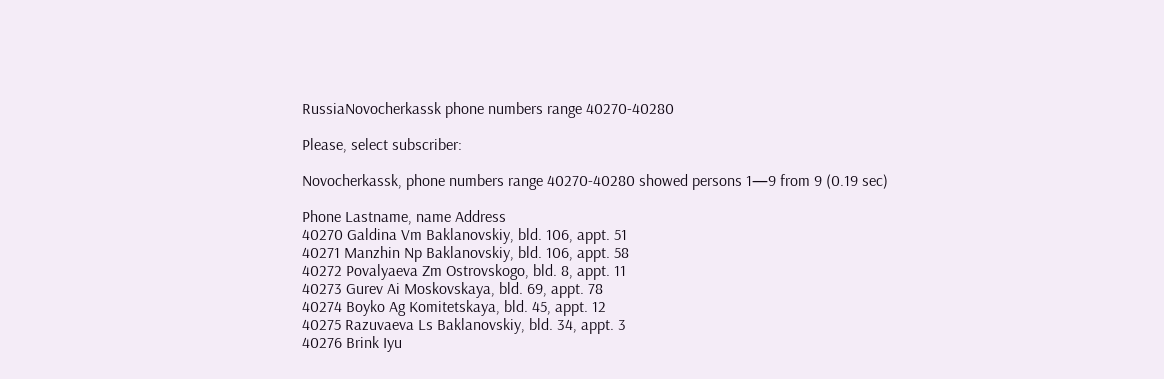RussiaNovocherkassk phone numbers range 40270-40280

Please, select subscriber:

Novocherkassk, phone numbers range 40270-40280 showed persons 1—9 from 9 (0.19 sec)

Phone Lastname, name Address
40270 Galdina Vm Baklanovskiy, bld. 106, appt. 51
40271 Manzhin Np Baklanovskiy, bld. 106, appt. 58
40272 Povalyaeva Zm Ostrovskogo, bld. 8, appt. 11
40273 Gurev Ai Moskovskaya, bld. 69, appt. 78
40274 Boyko Ag Komitetskaya, bld. 45, appt. 12
40275 Razuvaeva Ls Baklanovskiy, bld. 34, appt. 3
40276 Brink Iyu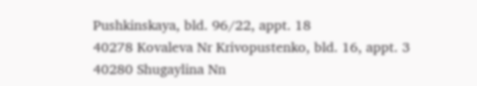Pushkinskaya, bld. 96/22, appt. 18
40278 Kovaleva Nr Krivopustenko, bld. 16, appt. 3
40280 Shugaylina Nn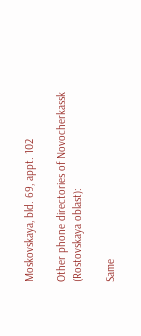Moskovskaya, bld. 69, appt. 102

Other phone directories of Novocherkassk (Rostovskaya oblast):

Same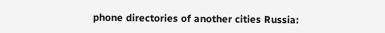phone directories of another cities Russia: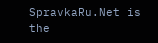SpravkaRu.Net is the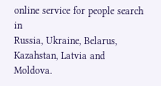online service for people search in
Russia, Ukraine, Belarus, Kazahstan, Latvia and Moldova.